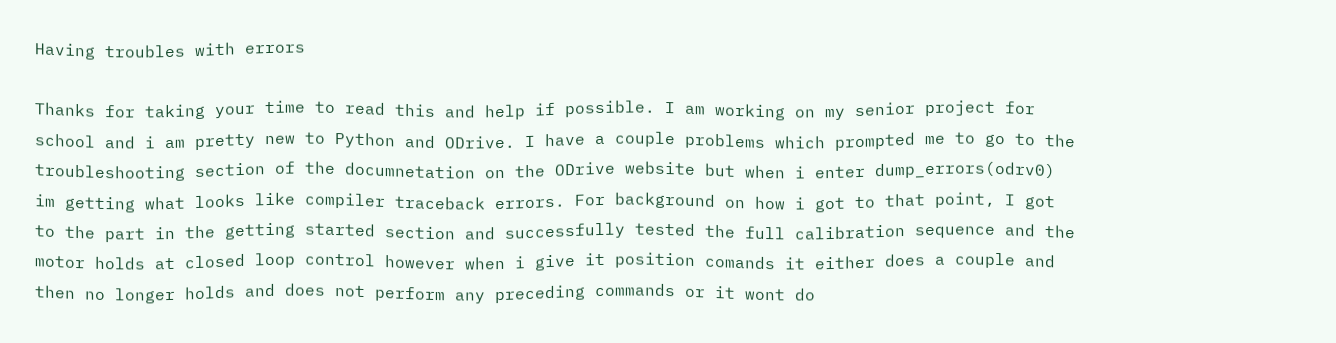Having troubles with errors

Thanks for taking your time to read this and help if possible. I am working on my senior project for school and i am pretty new to Python and ODrive. I have a couple problems which prompted me to go to the troubleshooting section of the documnetation on the ODrive website but when i enter dump_errors(odrv0) im getting what looks like compiler traceback errors. For background on how i got to that point, I got to the part in the getting started section and successfully tested the full calibration sequence and the motor holds at closed loop control however when i give it position comands it either does a couple and then no longer holds and does not perform any preceding commands or it wont do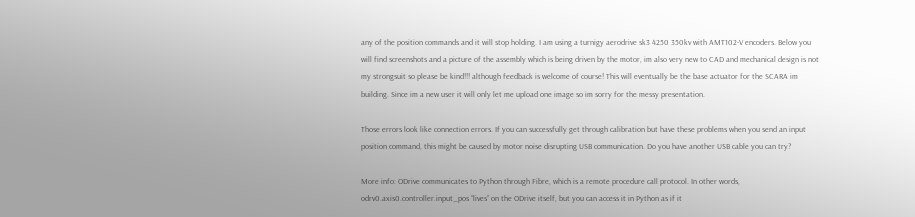any of the position commands and it will stop holding. I am using a turnigy aerodrive sk3 4250 350kv with AMT102-V encoders. Below you will find screenshots and a picture of the assembly which is being driven by the motor, im also very new to CAD and mechanical design is not my strongsuit so please be kind!!! although feedback is welcome of course! This will eventually be the base actuator for the SCARA im building. Since im a new user it will only let me upload one image so im sorry for the messy presentation.

Those errors look like connection errors. If you can successfully get through calibration but have these problems when you send an input position command, this might be caused by motor noise disrupting USB communication. Do you have another USB cable you can try?

More info: ODrive communicates to Python through Fibre, which is a remote procedure call protocol. In other words, odrv0.axis0.controller.input_pos “lives” on the ODrive itself, but you can access it in Python as if it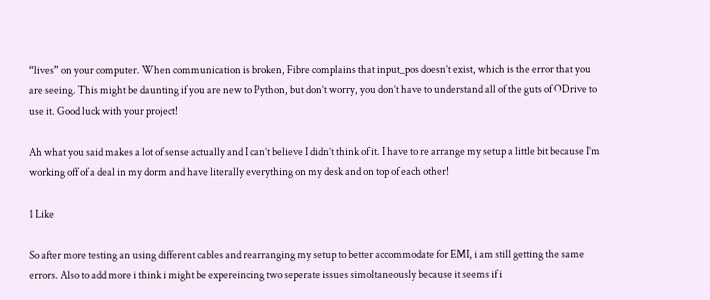“lives” on your computer. When communication is broken, Fibre complains that input_pos doesn’t exist, which is the error that you are seeing. This might be daunting if you are new to Python, but don’t worry, you don’t have to understand all of the guts of ODrive to use it. Good luck with your project!

Ah what you said makes a lot of sense actually and I can’t believe I didn’t think of it. I have to re arrange my setup a little bit because I’m working off of a deal in my dorm and have literally everything on my desk and on top of each other!

1 Like

So after more testing an using different cables and rearranging my setup to better accommodate for EMI, i am still getting the same errors. Also to add more i think i might be expereincing two seperate issues simoltaneously because it seems if i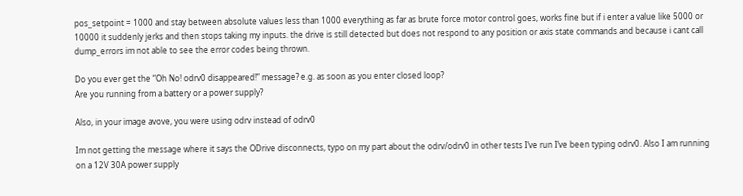pos_setpoint = 1000 and stay between absolute values less than 1000 everything as far as brute force motor control goes, works fine but if i enter a value like 5000 or 10000 it suddenly jerks and then stops taking my inputs. the drive is still detected but does not respond to any position or axis state commands and because i cant call dump_errors im not able to see the error codes being thrown.

Do you ever get the “Oh No! odrv0 disappeared!” message? e.g. as soon as you enter closed loop?
Are you running from a battery or a power supply?

Also, in your image avove, you were using odrv instead of odrv0

Im not getting the message where it says the ODrive disconnects, typo on my part about the odrv/odrv0 in other tests I’ve run I’ve been typing odrv0. Also I am running on a 12V 30A power supply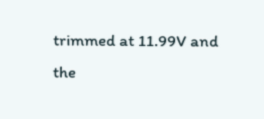trimmed at 11.99V and the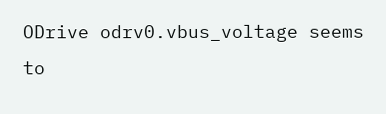ODrive odrv0.vbus_voltage seems to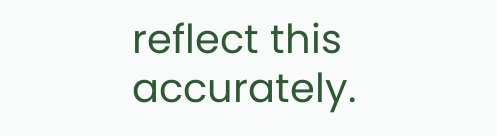reflect this accurately.